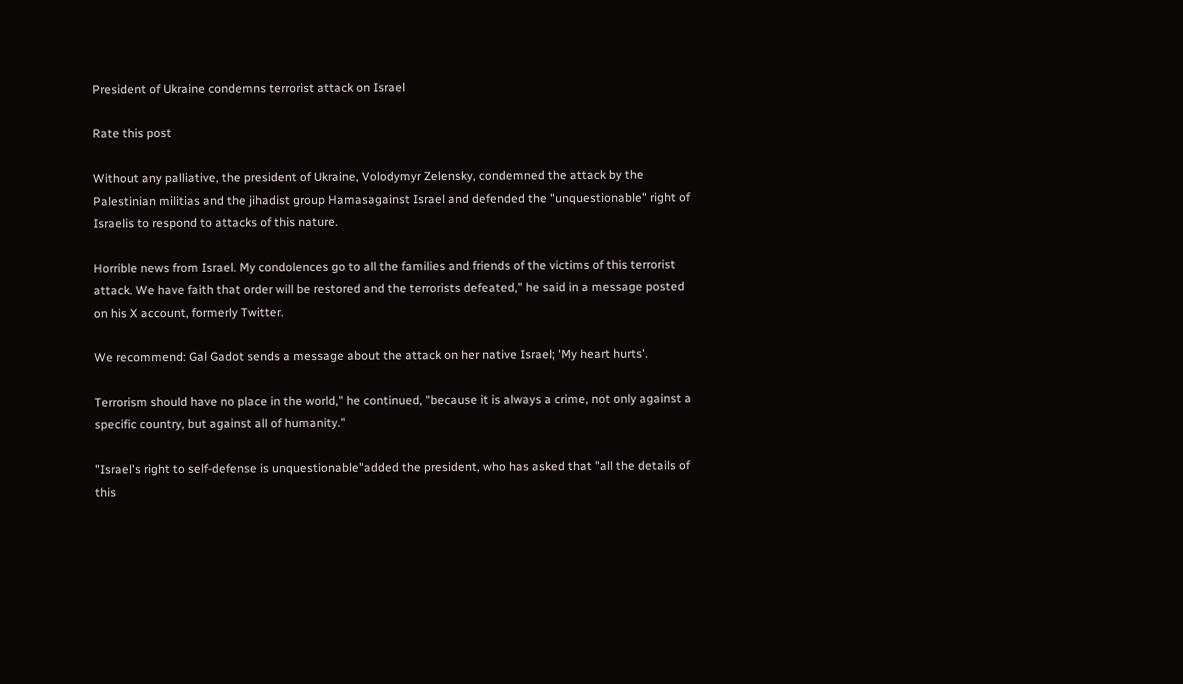President of Ukraine condemns terrorist attack on Israel

Rate this post

Without any palliative, the president of Ukraine, Volodymyr Zelensky, condemned the attack by the Palestinian militias and the jihadist group Hamasagainst Israel and defended the "unquestionable" right of Israelis to respond to attacks of this nature.

Horrible news from Israel. My condolences go to all the families and friends of the victims of this terrorist attack. We have faith that order will be restored and the terrorists defeated," he said in a message posted on his X account, formerly Twitter.

We recommend: Gal Gadot sends a message about the attack on her native Israel; 'My heart hurts'.

Terrorism should have no place in the world," he continued, "because it is always a crime, not only against a specific country, but against all of humanity."

"Israel's right to self-defense is unquestionable"added the president, who has asked that "all the details of this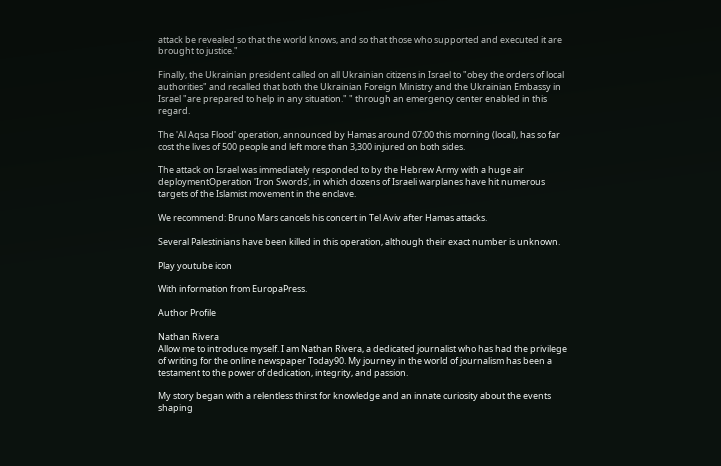attack be revealed so that the world knows, and so that those who supported and executed it are brought to justice."

Finally, the Ukrainian president called on all Ukrainian citizens in Israel to "obey the orders of local authorities" and recalled that both the Ukrainian Foreign Ministry and the Ukrainian Embassy in Israel "are prepared to help in any situation." " through an emergency center enabled in this regard.

The 'Al Aqsa Flood' operation, announced by Hamas around 07:00 this morning (local), has so far cost the lives of 500 people and left more than 3,300 injured on both sides.

The attack on Israel was immediately responded to by the Hebrew Army with a huge air deploymentOperation 'Iron Swords', in which dozens of Israeli warplanes have hit numerous targets of the Islamist movement in the enclave.

We recommend: Bruno Mars cancels his concert in Tel Aviv after Hamas attacks.

Several Palestinians have been killed in this operation, although their exact number is unknown.

Play youtube icon

With information from EuropaPress.

Author Profile

Nathan Rivera
Allow me to introduce myself. I am Nathan Rivera, a dedicated journalist who has had the privilege of writing for the online newspaper Today90. My journey in the world of journalism has been a testament to the power of dedication, integrity, and passion.

My story began with a relentless thirst for knowledge and an innate curiosity about the events shaping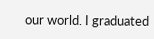our world. I graduated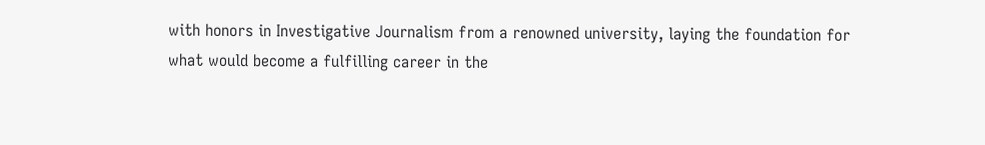with honors in Investigative Journalism from a renowned university, laying the foundation for what would become a fulfilling career in the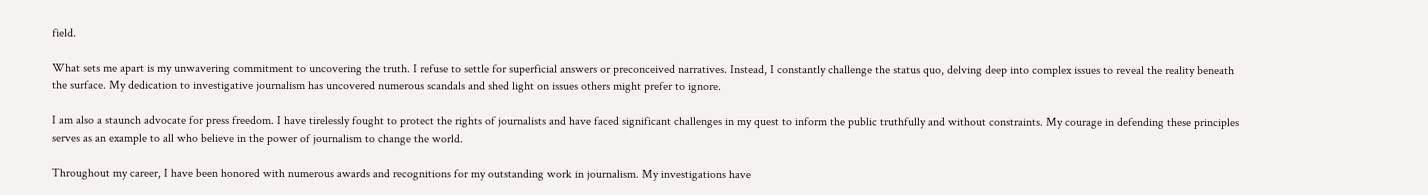field.

What sets me apart is my unwavering commitment to uncovering the truth. I refuse to settle for superficial answers or preconceived narratives. Instead, I constantly challenge the status quo, delving deep into complex issues to reveal the reality beneath the surface. My dedication to investigative journalism has uncovered numerous scandals and shed light on issues others might prefer to ignore.

I am also a staunch advocate for press freedom. I have tirelessly fought to protect the rights of journalists and have faced significant challenges in my quest to inform the public truthfully and without constraints. My courage in defending these principles serves as an example to all who believe in the power of journalism to change the world.

Throughout my career, I have been honored with numerous awards and recognitions for my outstanding work in journalism. My investigations have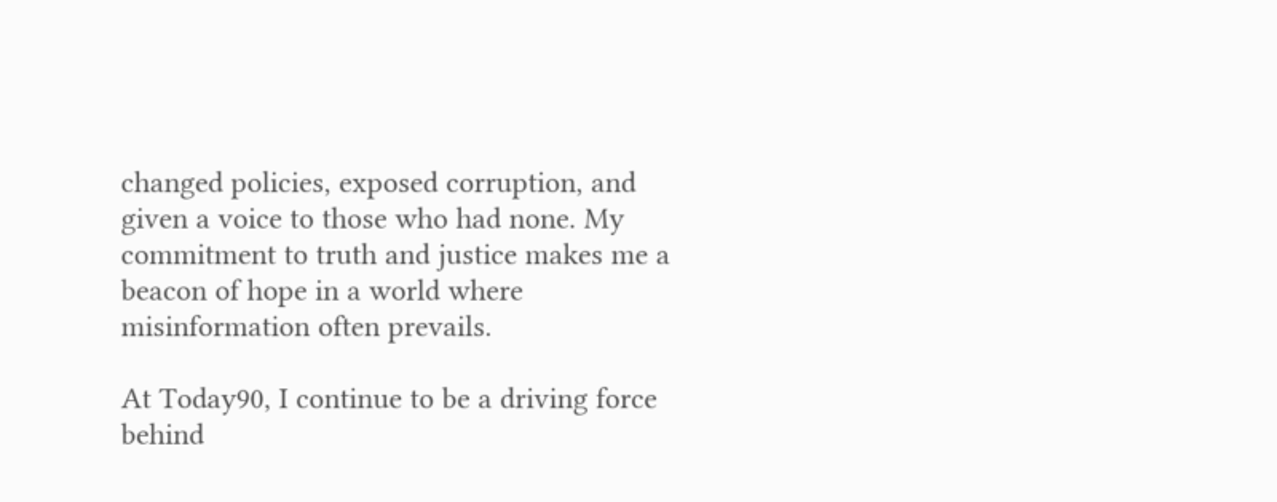changed policies, exposed corruption, and given a voice to those who had none. My commitment to truth and justice makes me a beacon of hope in a world where misinformation often prevails.

At Today90, I continue to be a driving force behind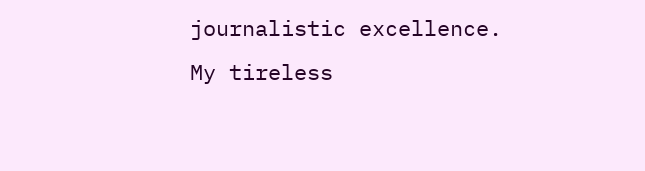journalistic excellence. My tireless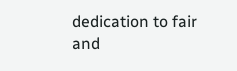dedication to fair and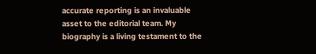accurate reporting is an invaluable asset to the editorial team. My biography is a living testament to the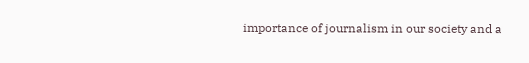importance of journalism in our society and a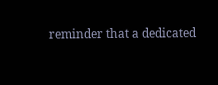reminder that a dedicated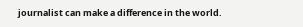journalist can make a difference in the world.